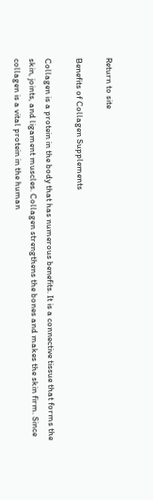Return to site

Benefits of Collagen Supplements

Collagen is a protein in the body that has numerous benefits. It is a connective tissue that forms the skin, joints, and ligament muscles. Collagen strengthens the bones and makes the skin firm. Since collagen is a vital protein in the human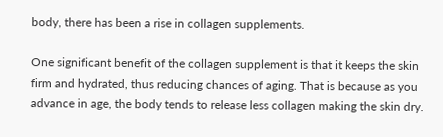body, there has been a rise in collagen supplements.

One significant benefit of the collagen supplement is that it keeps the skin firm and hydrated, thus reducing chances of aging. That is because as you advance in age, the body tends to release less collagen making the skin dry.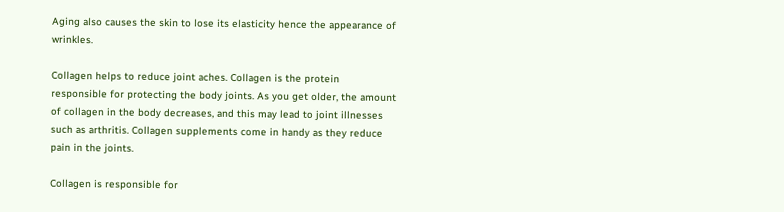Aging also causes the skin to lose its elasticity hence the appearance of wrinkles.

Collagen helps to reduce joint aches. Collagen is the protein responsible for protecting the body joints. As you get older, the amount of collagen in the body decreases, and this may lead to joint illnesses such as arthritis. Collagen supplements come in handy as they reduce pain in the joints.

Collagen is responsible for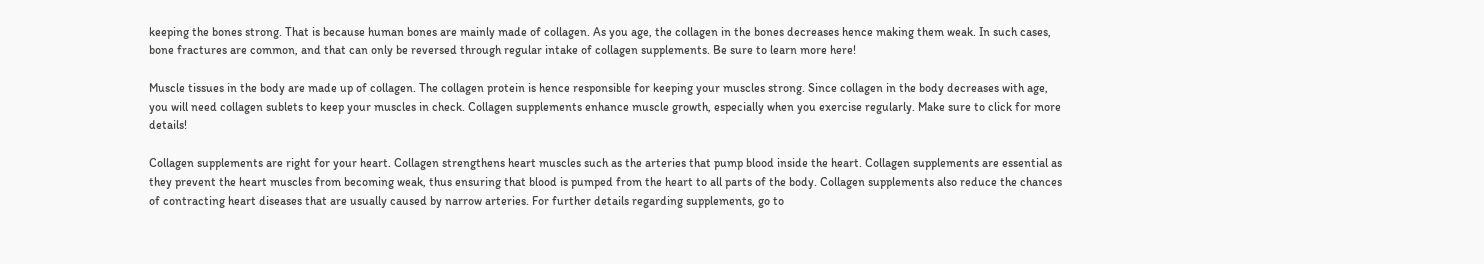keeping the bones strong. That is because human bones are mainly made of collagen. As you age, the collagen in the bones decreases hence making them weak. In such cases, bone fractures are common, and that can only be reversed through regular intake of collagen supplements. Be sure to learn more here!

Muscle tissues in the body are made up of collagen. The collagen protein is hence responsible for keeping your muscles strong. Since collagen in the body decreases with age, you will need collagen sublets to keep your muscles in check. Collagen supplements enhance muscle growth, especially when you exercise regularly. Make sure to click for more details!

Collagen supplements are right for your heart. Collagen strengthens heart muscles such as the arteries that pump blood inside the heart. Collagen supplements are essential as they prevent the heart muscles from becoming weak, thus ensuring that blood is pumped from the heart to all parts of the body. Collagen supplements also reduce the chances of contracting heart diseases that are usually caused by narrow arteries. For further details regarding supplements, go to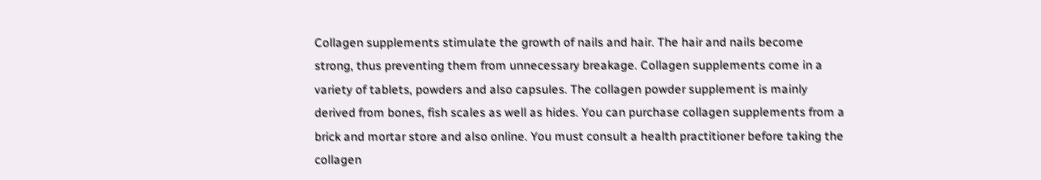Collagen supplements stimulate the growth of nails and hair. The hair and nails become strong, thus preventing them from unnecessary breakage. Collagen supplements come in a variety of tablets, powders and also capsules. The collagen powder supplement is mainly derived from bones, fish scales as well as hides. You can purchase collagen supplements from a brick and mortar store and also online. You must consult a health practitioner before taking the collagen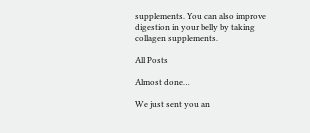supplements. You can also improve digestion in your belly by taking collagen supplements.

All Posts

Almost done…

We just sent you an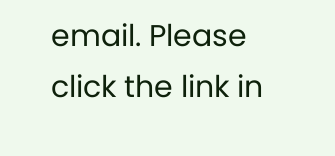email. Please click the link in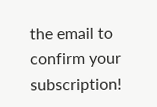the email to confirm your subscription!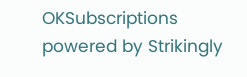OKSubscriptions powered by Strikingly